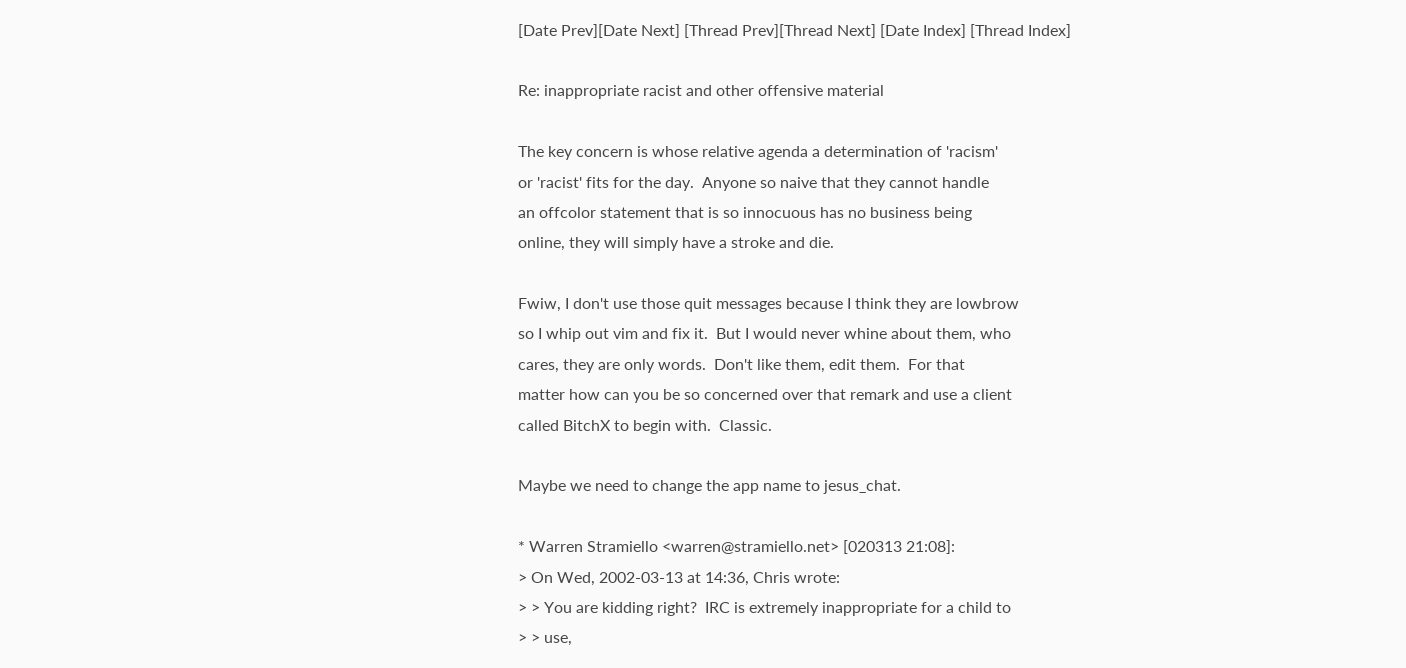[Date Prev][Date Next] [Thread Prev][Thread Next] [Date Index] [Thread Index]

Re: inappropriate racist and other offensive material

The key concern is whose relative agenda a determination of 'racism'
or 'racist' fits for the day.  Anyone so naive that they cannot handle
an offcolor statement that is so innocuous has no business being
online, they will simply have a stroke and die.

Fwiw, I don't use those quit messages because I think they are lowbrow
so I whip out vim and fix it.  But I would never whine about them, who
cares, they are only words.  Don't like them, edit them.  For that
matter how can you be so concerned over that remark and use a client
called BitchX to begin with.  Classic.

Maybe we need to change the app name to jesus_chat.

* Warren Stramiello <warren@stramiello.net> [020313 21:08]:
> On Wed, 2002-03-13 at 14:36, Chris wrote:
> > You are kidding right?  IRC is extremely inappropriate for a child to
> > use,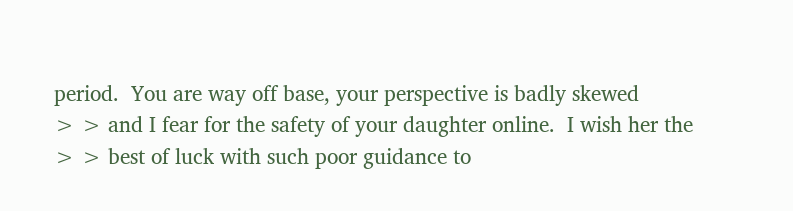period.  You are way off base, your perspective is badly skewed
> > and I fear for the safety of your daughter online.  I wish her the
> > best of luck with such poor guidance to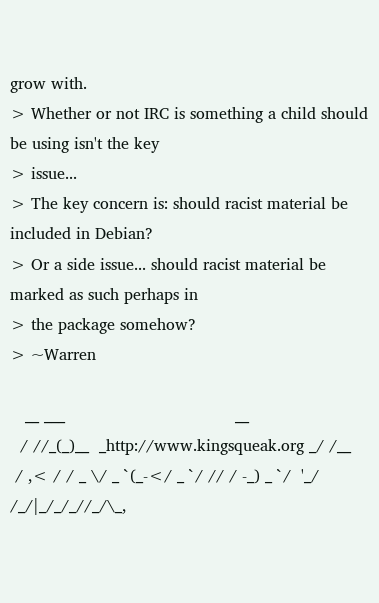grow with.
> Whether or not IRC is something a child should be using isn't the key
> issue...
> The key concern is: should racist material be included in Debian?
> Or a side issue... should racist material be marked as such perhaps in
> the package somehow?
> ~Warren

   __ ___                                  __
  / //_(_)__  _http://www.kingsqueak.org _/ /__
 / ,< / / _ \/ _ `(_-</ _ `/ // / -_) _ `/  '_/
/_/|_/_/_//_/\_,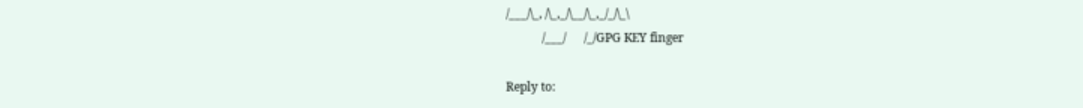/___/\_, /\_,_/\__/\_,_/_/\_\
            /___/      /_/GPG KEY finger

Reply to: